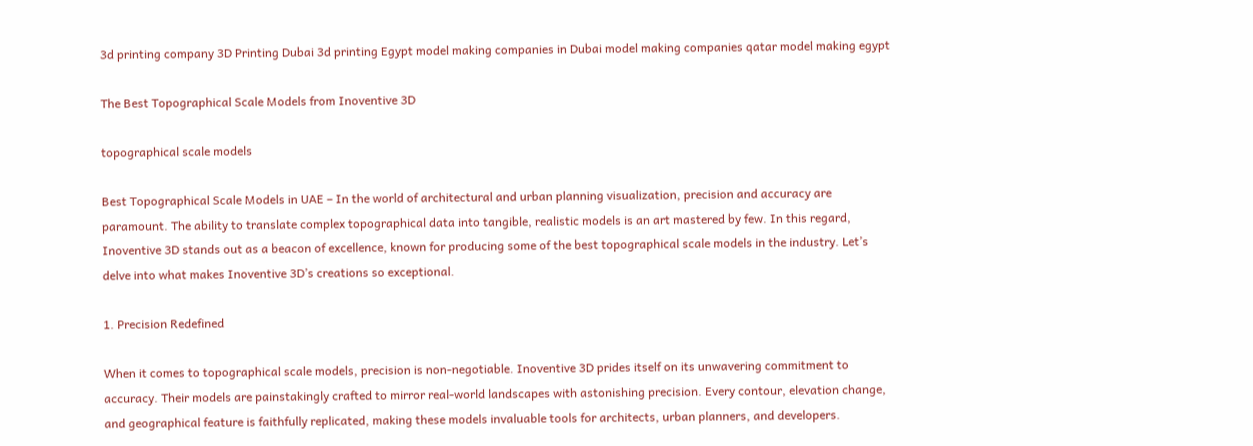3d printing company 3D Printing Dubai 3d printing Egypt model making companies in Dubai model making companies qatar model making egypt

The Best Topographical Scale Models from Inoventive 3D

topographical scale models

Best Topographical Scale Models in UAE – In the world of architectural and urban planning visualization, precision and accuracy are paramount. The ability to translate complex topographical data into tangible, realistic models is an art mastered by few. In this regard, Inoventive 3D stands out as a beacon of excellence, known for producing some of the best topographical scale models in the industry. Let’s delve into what makes Inoventive 3D’s creations so exceptional.

1. Precision Redefined

When it comes to topographical scale models, precision is non-negotiable. Inoventive 3D prides itself on its unwavering commitment to accuracy. Their models are painstakingly crafted to mirror real-world landscapes with astonishing precision. Every contour, elevation change, and geographical feature is faithfully replicated, making these models invaluable tools for architects, urban planners, and developers.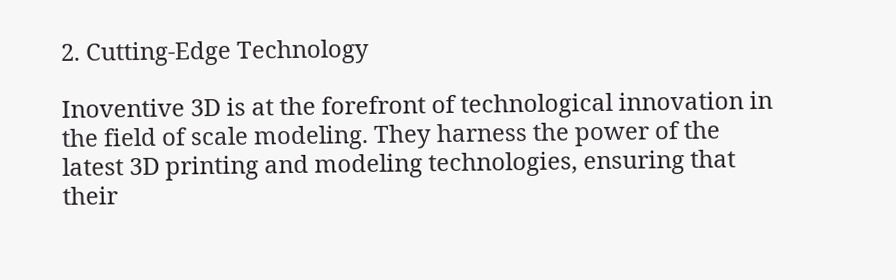2. Cutting-Edge Technology

Inoventive 3D is at the forefront of technological innovation in the field of scale modeling. They harness the power of the latest 3D printing and modeling technologies, ensuring that their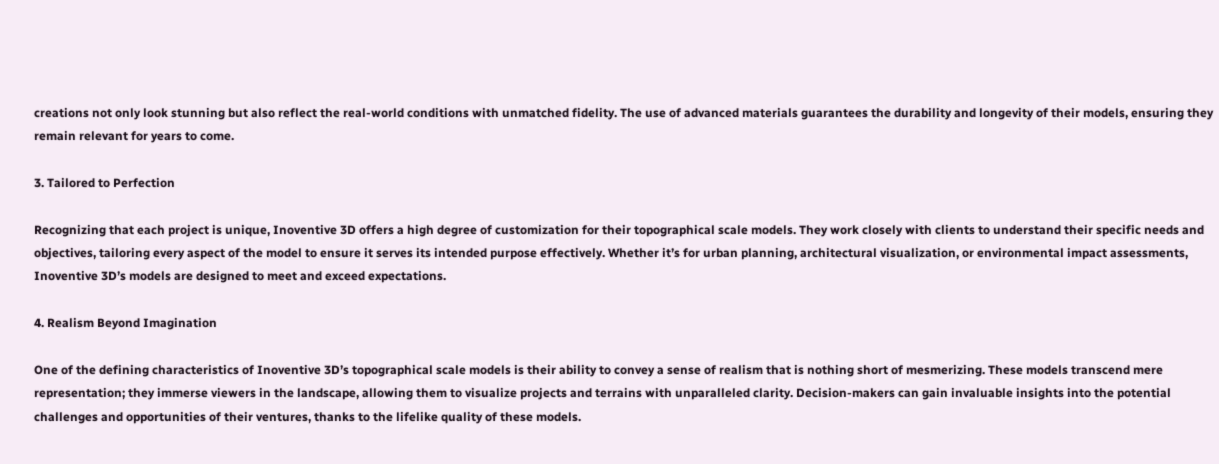creations not only look stunning but also reflect the real-world conditions with unmatched fidelity. The use of advanced materials guarantees the durability and longevity of their models, ensuring they remain relevant for years to come.

3. Tailored to Perfection

Recognizing that each project is unique, Inoventive 3D offers a high degree of customization for their topographical scale models. They work closely with clients to understand their specific needs and objectives, tailoring every aspect of the model to ensure it serves its intended purpose effectively. Whether it’s for urban planning, architectural visualization, or environmental impact assessments, Inoventive 3D’s models are designed to meet and exceed expectations.

4. Realism Beyond Imagination

One of the defining characteristics of Inoventive 3D’s topographical scale models is their ability to convey a sense of realism that is nothing short of mesmerizing. These models transcend mere representation; they immerse viewers in the landscape, allowing them to visualize projects and terrains with unparalleled clarity. Decision-makers can gain invaluable insights into the potential challenges and opportunities of their ventures, thanks to the lifelike quality of these models.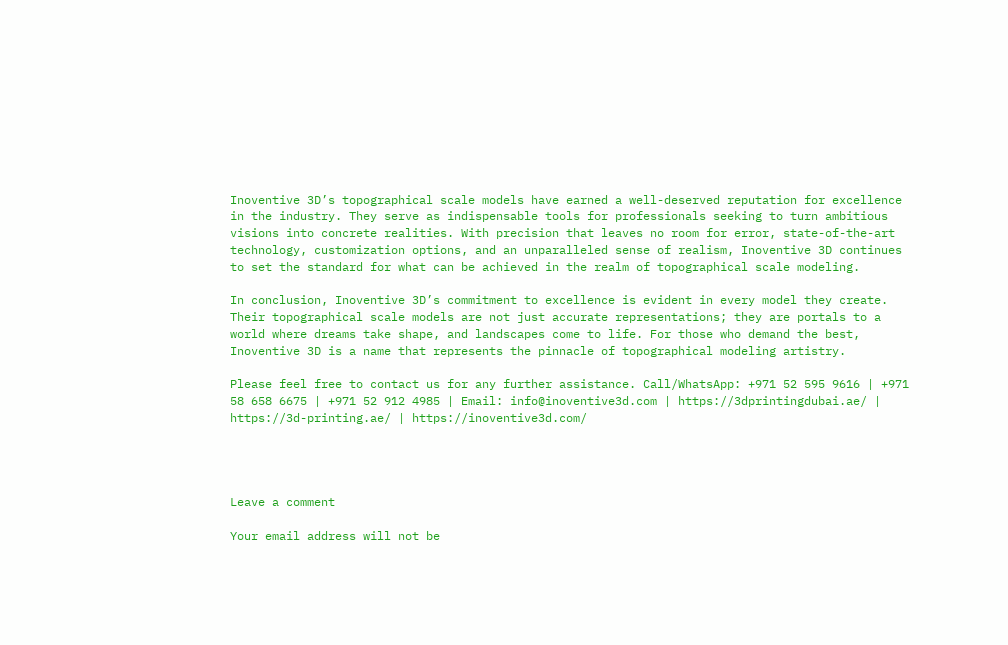Inoventive 3D’s topographical scale models have earned a well-deserved reputation for excellence in the industry. They serve as indispensable tools for professionals seeking to turn ambitious visions into concrete realities. With precision that leaves no room for error, state-of-the-art technology, customization options, and an unparalleled sense of realism, Inoventive 3D continues to set the standard for what can be achieved in the realm of topographical scale modeling.

In conclusion, Inoventive 3D’s commitment to excellence is evident in every model they create. Their topographical scale models are not just accurate representations; they are portals to a world where dreams take shape, and landscapes come to life. For those who demand the best, Inoventive 3D is a name that represents the pinnacle of topographical modeling artistry.

Please feel free to contact us for any further assistance. Call/WhatsApp: +971 52 595 9616 | +971 58 658 6675 | +971 52 912 4985 | Email: info@inoventive3d.com | https://3dprintingdubai.ae/ | https://3d-printing.ae/ | https://inoventive3d.com/




Leave a comment

Your email address will not be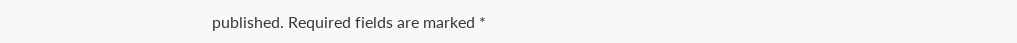published. Required fields are marked *